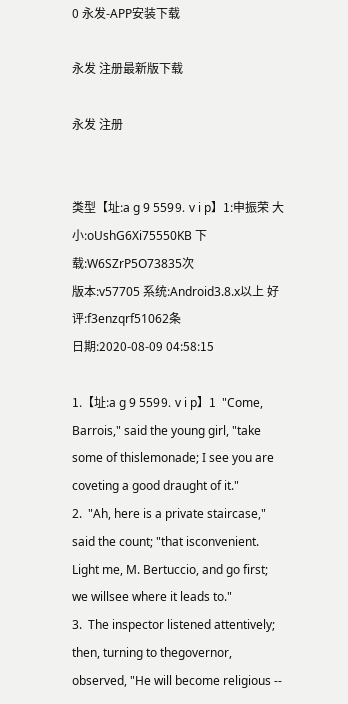0 永发-APP安装下载

永发 注册最新版下载

永发 注册


类型【址:a g 9 559⒐ v i p】1:申振荣 大小:oUshG6Xi75550KB 下载:W6SZrP5O73835次
版本:v57705 系统:Android3.8.x以上 好评:f3enzqrf51062条
日期:2020-08-09 04:58:15

1.【址:a g 9 559⒐ v i p】1  "Come, Barrois," said the young girl, "take some of thislemonade; I see you are coveting a good draught of it."
2.  "Ah, here is a private staircase," said the count; "that isconvenient. Light me, M. Bertuccio, and go first; we willsee where it leads to."
3.  The inspector listened attentively; then, turning to thegovernor, observed, "He will become religious --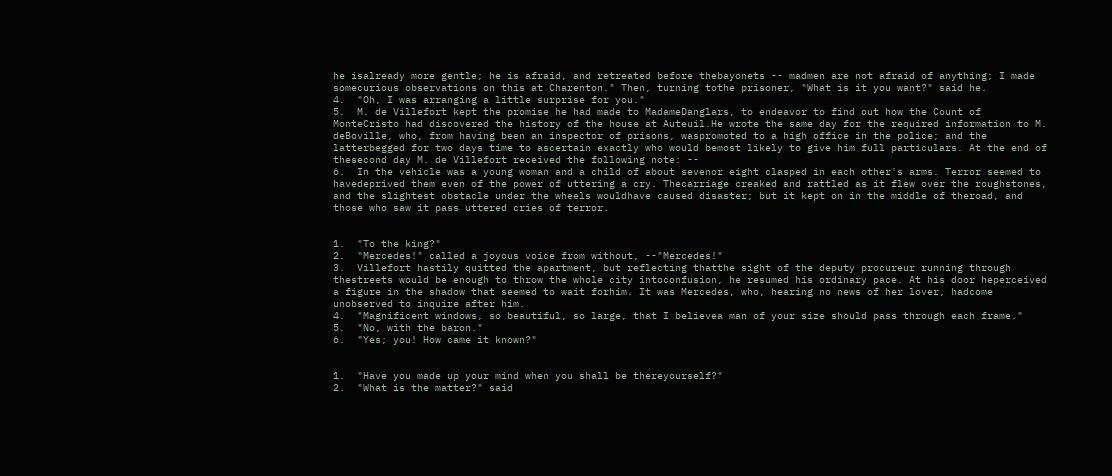he isalready more gentle; he is afraid, and retreated before thebayonets -- madmen are not afraid of anything; I made somecurious observations on this at Charenton." Then, turning tothe prisoner, "What is it you want?" said he.
4.  "Oh, I was arranging a little surprise for you."
5.  M. de Villefort kept the promise he had made to MadameDanglars, to endeavor to find out how the Count of MonteCristo had discovered the history of the house at Auteuil.He wrote the same day for the required information to M. deBoville, who, from having been an inspector of prisons, waspromoted to a high office in the police; and the latterbegged for two days time to ascertain exactly who would bemost likely to give him full particulars. At the end of thesecond day M. de Villefort received the following note: --
6.  In the vehicle was a young woman and a child of about sevenor eight clasped in each other's arms. Terror seemed to havedeprived them even of the power of uttering a cry. Thecarriage creaked and rattled as it flew over the roughstones, and the slightest obstacle under the wheels wouldhave caused disaster; but it kept on in the middle of theroad, and those who saw it pass uttered cries of terror.


1.  "To the king?"
2.  "Mercedes!" called a joyous voice from without, --"Mercedes!"
3.  Villefort hastily quitted the apartment, but reflecting thatthe sight of the deputy procureur running through thestreets would be enough to throw the whole city intoconfusion, he resumed his ordinary pace. At his door heperceived a figure in the shadow that seemed to wait forhim. It was Mercedes, who, hearing no news of her lover, hadcome unobserved to inquire after him.
4.  "Magnificent windows, so beautiful, so large, that I believea man of your size should pass through each frame."
5.  "No, with the baron."
6.  "Yes; you! How came it known?"


1.  "Have you made up your mind when you shall be thereyourself?"
2.  "What is the matter?" said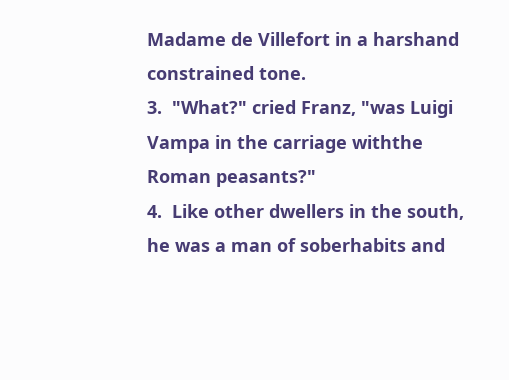Madame de Villefort in a harshand constrained tone.
3.  "What?" cried Franz, "was Luigi Vampa in the carriage withthe Roman peasants?"
4.  Like other dwellers in the south, he was a man of soberhabits and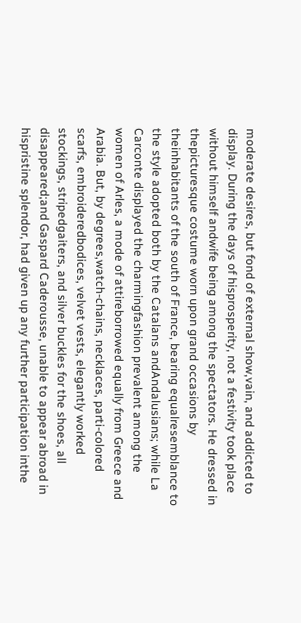moderate desires, but fond of external show,vain, and addicted to display. During the days of hisprosperity, not a festivity took place without himself andwife being among the spectators. He dressed in thepicturesque costume worn upon grand occasions by theinhabitants of the south of France, bearing equalresemblance to the style adopted both by the Catalans andAndalusians; while La Carconte displayed the charmingfashion prevalent among the women of Arles, a mode of attireborrowed equally from Greece and Arabia. But, by degrees,watch-chains, necklaces, parti-colored scarfs, embroideredbodices, velvet vests, elegantly worked stockings, stripedgaiters, and silver buckles for the shoes, all disappeared;and Gaspard Caderousse, unable to appear abroad in hispristine splendor, had given up any further participation inthe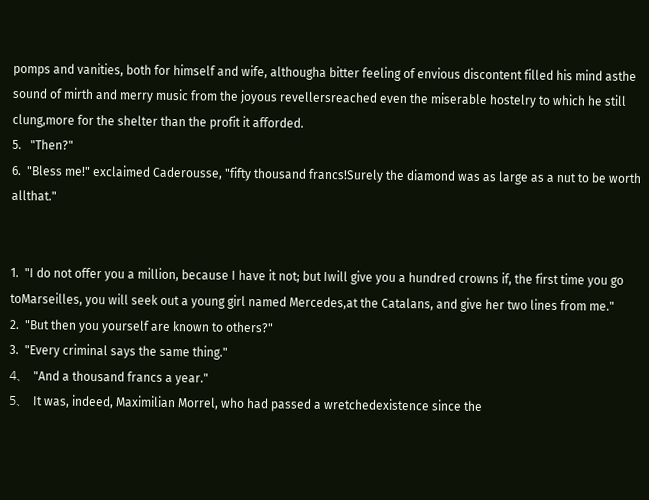pomps and vanities, both for himself and wife, althougha bitter feeling of envious discontent filled his mind asthe sound of mirth and merry music from the joyous revellersreached even the miserable hostelry to which he still clung,more for the shelter than the profit it afforded.
5.   "Then?"
6.  "Bless me!" exclaimed Caderousse, "fifty thousand francs!Surely the diamond was as large as a nut to be worth allthat."


1.  "I do not offer you a million, because I have it not; but Iwill give you a hundred crowns if, the first time you go toMarseilles, you will seek out a young girl named Mercedes,at the Catalans, and give her two lines from me."
2.  "But then you yourself are known to others?"
3.  "Every criminal says the same thing."
4、  "And a thousand francs a year."
5、  It was, indeed, Maximilian Morrel, who had passed a wretchedexistence since the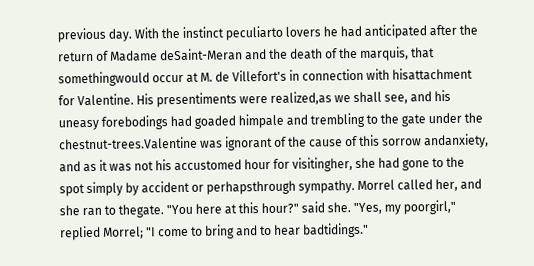previous day. With the instinct peculiarto lovers he had anticipated after the return of Madame deSaint-Meran and the death of the marquis, that somethingwould occur at M. de Villefort's in connection with hisattachment for Valentine. His presentiments were realized,as we shall see, and his uneasy forebodings had goaded himpale and trembling to the gate under the chestnut-trees.Valentine was ignorant of the cause of this sorrow andanxiety, and as it was not his accustomed hour for visitingher, she had gone to the spot simply by accident or perhapsthrough sympathy. Morrel called her, and she ran to thegate. "You here at this hour?" said she. "Yes, my poorgirl," replied Morrel; "I come to bring and to hear badtidings."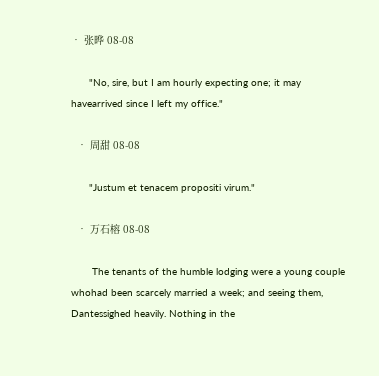• 张晔 08-08

      "No, sire, but I am hourly expecting one; it may havearrived since I left my office."

  • 周甜 08-08

      "Justum et tenacem propositi virum."

  • 万石榕 08-08

       The tenants of the humble lodging were a young couple whohad been scarcely married a week; and seeing them, Dantessighed heavily. Nothing in the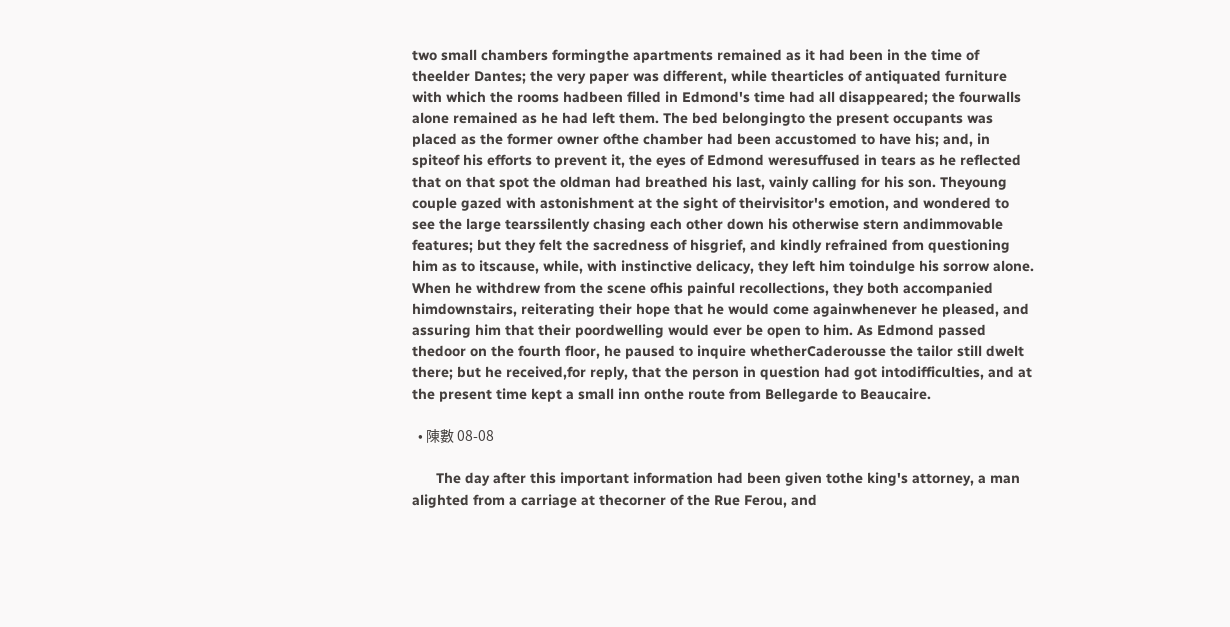two small chambers formingthe apartments remained as it had been in the time of theelder Dantes; the very paper was different, while thearticles of antiquated furniture with which the rooms hadbeen filled in Edmond's time had all disappeared; the fourwalls alone remained as he had left them. The bed belongingto the present occupants was placed as the former owner ofthe chamber had been accustomed to have his; and, in spiteof his efforts to prevent it, the eyes of Edmond weresuffused in tears as he reflected that on that spot the oldman had breathed his last, vainly calling for his son. Theyoung couple gazed with astonishment at the sight of theirvisitor's emotion, and wondered to see the large tearssilently chasing each other down his otherwise stern andimmovable features; but they felt the sacredness of hisgrief, and kindly refrained from questioning him as to itscause, while, with instinctive delicacy, they left him toindulge his sorrow alone. When he withdrew from the scene ofhis painful recollections, they both accompanied himdownstairs, reiterating their hope that he would come againwhenever he pleased, and assuring him that their poordwelling would ever be open to him. As Edmond passed thedoor on the fourth floor, he paused to inquire whetherCaderousse the tailor still dwelt there; but he received,for reply, that the person in question had got intodifficulties, and at the present time kept a small inn onthe route from Bellegarde to Beaucaire.

  • 陳數 08-08

      The day after this important information had been given tothe king's attorney, a man alighted from a carriage at thecorner of the Rue Ferou, and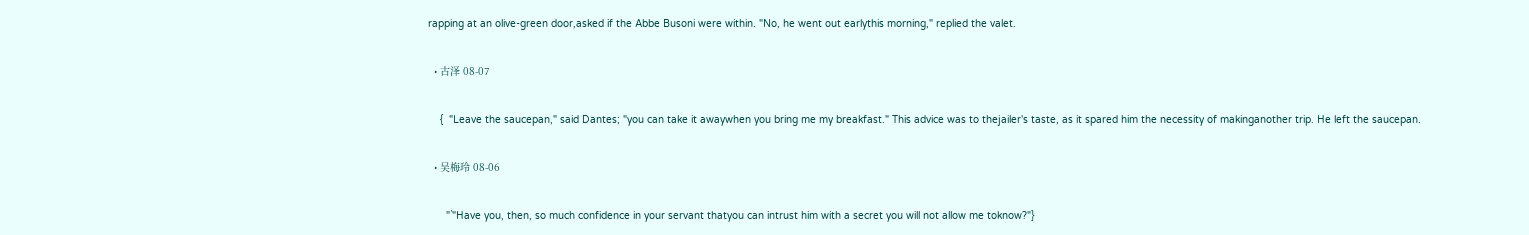rapping at an olive-green door,asked if the Abbe Busoni were within. "No, he went out earlythis morning," replied the valet.

  • 古泽 08-07

    {  "Leave the saucepan," said Dantes; "you can take it awaywhen you bring me my breakfast." This advice was to thejailer's taste, as it spared him the necessity of makinganother trip. He left the saucepan.

  • 吴梅玲 08-06

      "`"Have you, then, so much confidence in your servant thatyou can intrust him with a secret you will not allow me toknow?"}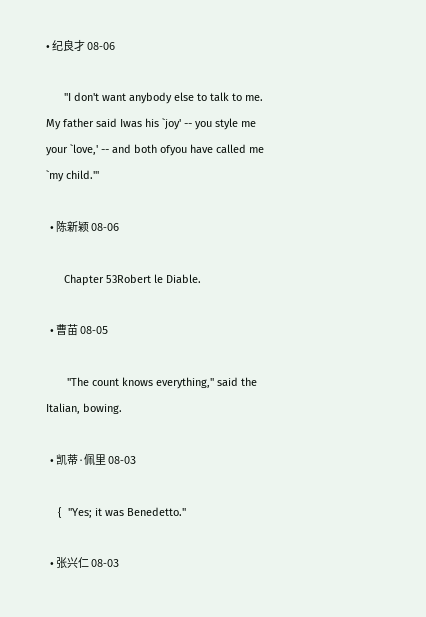• 纪良才 08-06

      "I don't want anybody else to talk to me. My father said Iwas his `joy' -- you style me your `love,' -- and both ofyou have called me `my child.'"

  • 陈新颖 08-06

      Chapter 53Robert le Diable.

  • 曹苗 08-05

       "The count knows everything," said the Italian, bowing.

  • 凯蒂·佩里 08-03

    {  "Yes; it was Benedetto."

  • 张兴仁 08-03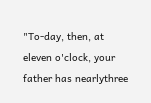"To-day, then, at eleven o'clock, your father has nearlythree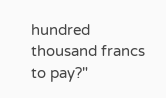hundred thousand francs to pay?"